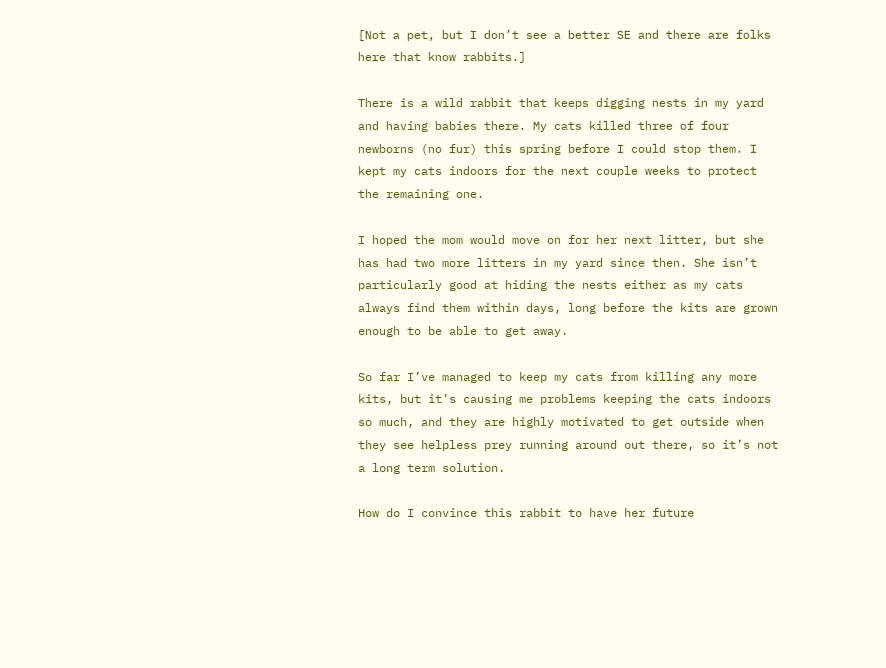[Not a pet, but I don’t see a better SE and there are folks here that know rabbits.]

There is a wild rabbit that keeps digging nests in my yard and having babies there. My cats killed three of four newborns (no fur) this spring before I could stop them. I kept my cats indoors for the next couple weeks to protect the remaining one.

I hoped the mom would move on for her next litter, but she has had two more litters in my yard since then. She isn’t particularly good at hiding the nests either as my cats always find them within days, long before the kits are grown enough to be able to get away.

So far I’ve managed to keep my cats from killing any more kits, but it’s causing me problems keeping the cats indoors so much, and they are highly motivated to get outside when they see helpless prey running around out there, so it’s not a long term solution.

How do I convince this rabbit to have her future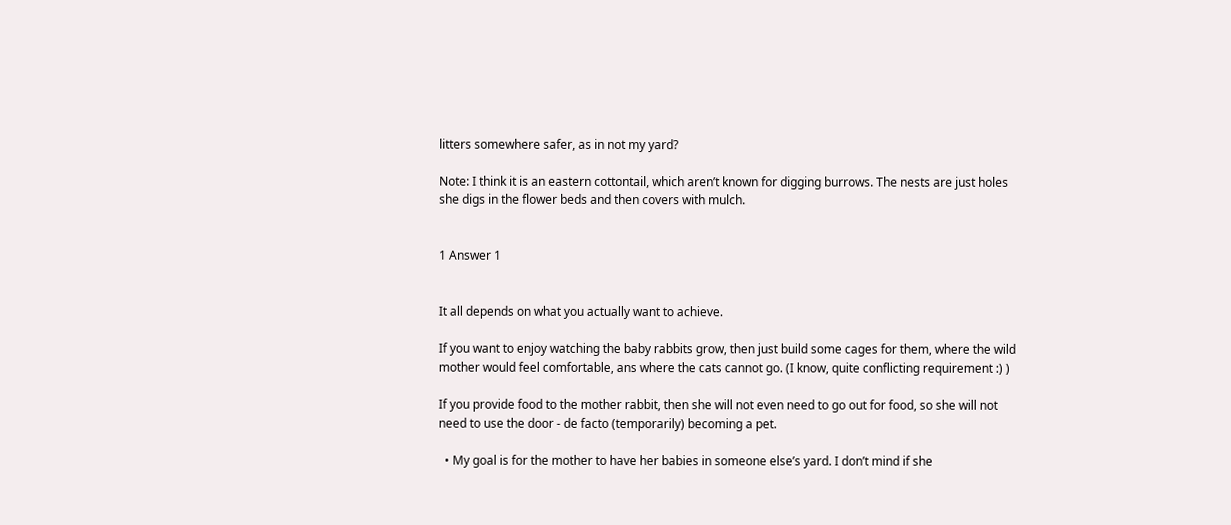litters somewhere safer, as in not my yard?

Note: I think it is an eastern cottontail, which aren’t known for digging burrows. The nests are just holes she digs in the flower beds and then covers with mulch.


1 Answer 1


It all depends on what you actually want to achieve.

If you want to enjoy watching the baby rabbits grow, then just build some cages for them, where the wild mother would feel comfortable, ans where the cats cannot go. (I know, quite conflicting requirement :) )

If you provide food to the mother rabbit, then she will not even need to go out for food, so she will not need to use the door - de facto (temporarily) becoming a pet.

  • My goal is for the mother to have her babies in someone else’s yard. I don’t mind if she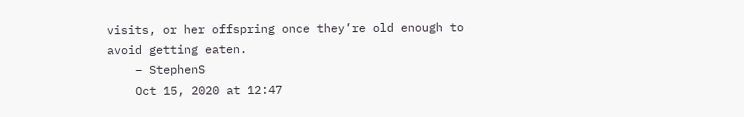visits, or her offspring once they’re old enough to avoid getting eaten.
    – StephenS
    Oct 15, 2020 at 12:47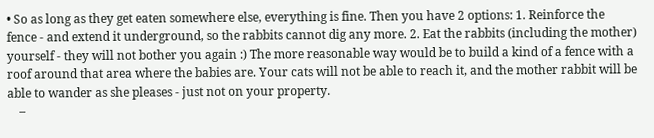• So as long as they get eaten somewhere else, everything is fine. Then you have 2 options: 1. Reinforce the fence - and extend it underground, so the rabbits cannot dig any more. 2. Eat the rabbits (including the mother) yourself - they will not bother you again :) The more reasonable way would be to build a kind of a fence with a roof around that area where the babies are. Your cats will not be able to reach it, and the mother rabbit will be able to wander as she pleases - just not on your property.
    –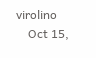virolino
    Oct 15,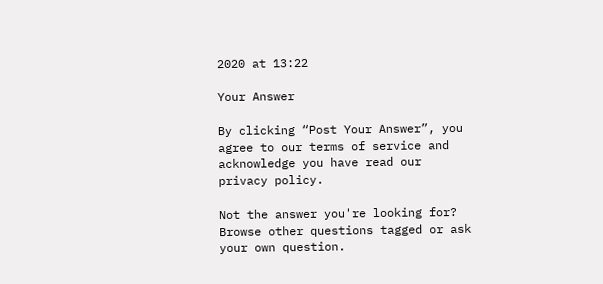2020 at 13:22

Your Answer

By clicking “Post Your Answer”, you agree to our terms of service and acknowledge you have read our privacy policy.

Not the answer you're looking for? Browse other questions tagged or ask your own question.